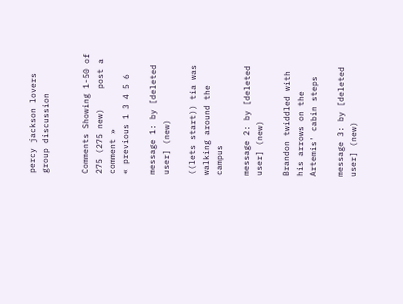percy jackson lovers group discussion


Comments Showing 1-50 of 275 (275 new)    post a comment »
« previous 1 3 4 5 6

message 1: by [deleted user] (new)

((lets start)) tia was walking around the campus

message 2: by [deleted user] (new)

Brandon twiddled with his arrows on the Artemis' cabin steps

message 3: by [deleted user] (new)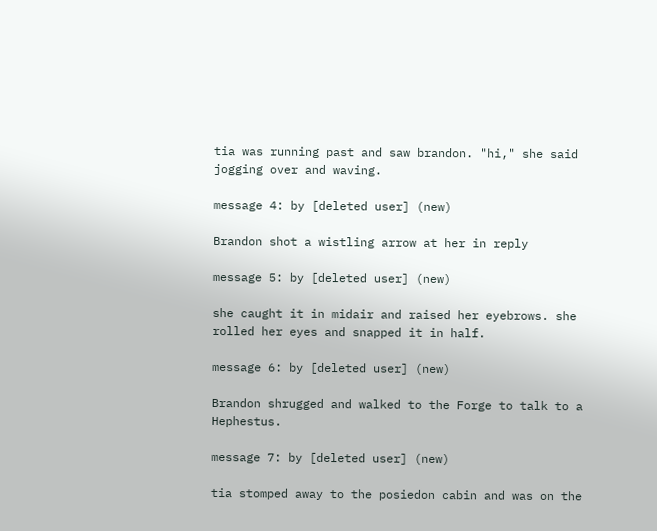tia was running past and saw brandon. "hi," she said jogging over and waving.

message 4: by [deleted user] (new)

Brandon shot a wistling arrow at her in reply

message 5: by [deleted user] (new)

she caught it in midair and raised her eyebrows. she rolled her eyes and snapped it in half.

message 6: by [deleted user] (new)

Brandon shrugged and walked to the Forge to talk to a Hephestus.

message 7: by [deleted user] (new)

tia stomped away to the posiedon cabin and was on the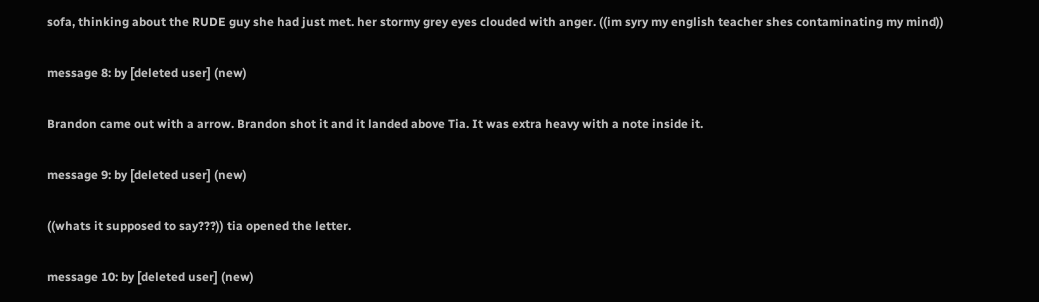sofa, thinking about the RUDE guy she had just met. her stormy grey eyes clouded with anger. ((im syry my english teacher shes contaminating my mind))

message 8: by [deleted user] (new)

Brandon came out with a arrow. Brandon shot it and it landed above Tia. It was extra heavy with a note inside it.

message 9: by [deleted user] (new)

((whats it supposed to say???)) tia opened the letter.

message 10: by [deleted user] (new)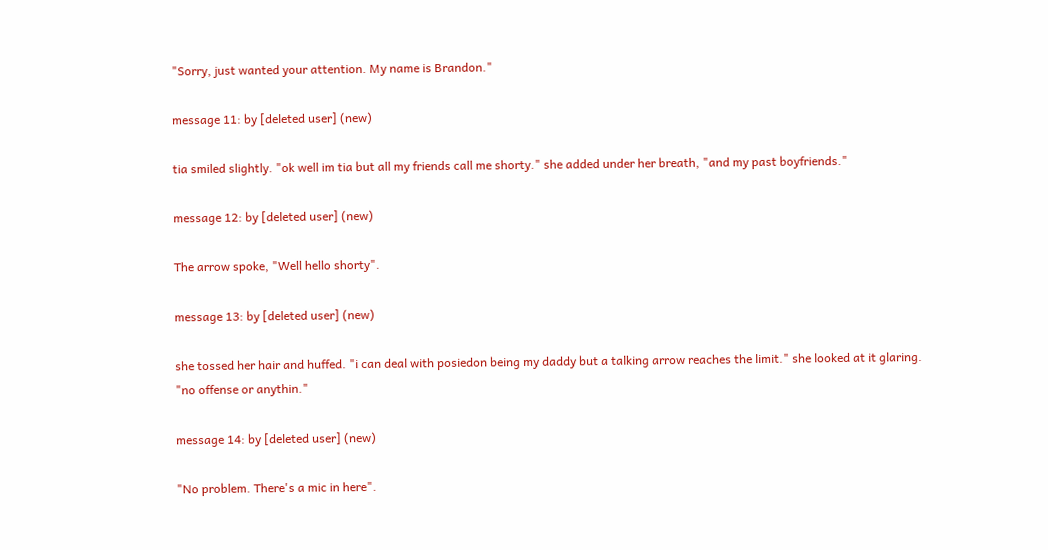"Sorry, just wanted your attention. My name is Brandon."

message 11: by [deleted user] (new)

tia smiled slightly. "ok well im tia but all my friends call me shorty." she added under her breath, "and my past boyfriends."

message 12: by [deleted user] (new)

The arrow spoke, "Well hello shorty".

message 13: by [deleted user] (new)

she tossed her hair and huffed. "i can deal with posiedon being my daddy but a talking arrow reaches the limit." she looked at it glaring. "no offense or anythin."

message 14: by [deleted user] (new)

"No problem. There's a mic in here".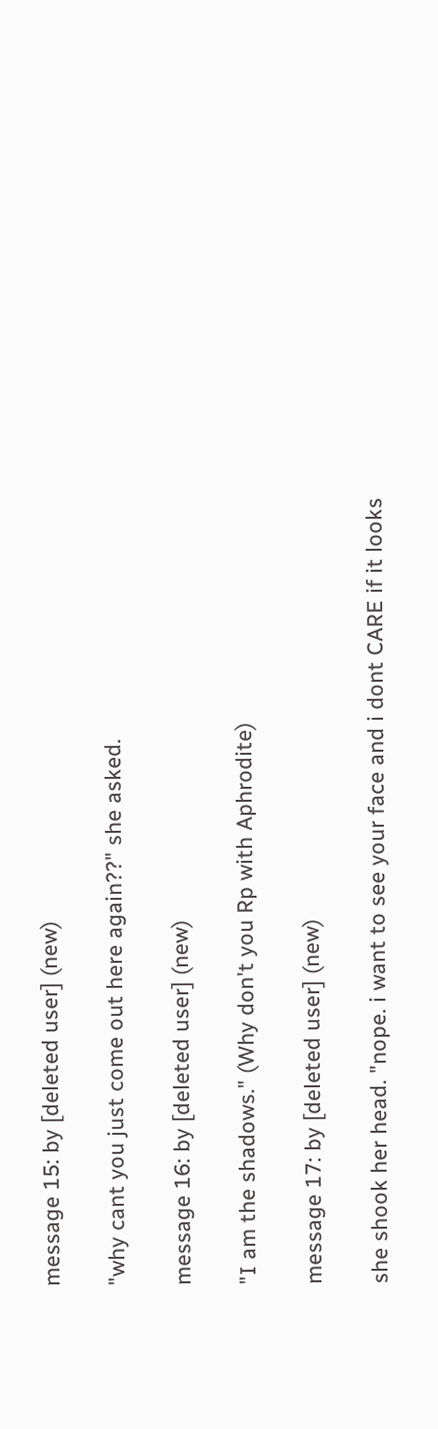message 15: by [deleted user] (new)

"why cant you just come out here again??" she asked.

message 16: by [deleted user] (new)

"I am the shadows." (Why don't you Rp with Aphrodite)

message 17: by [deleted user] (new)

she shook her head. "nope. i want to see your face and i dont CARE if it looks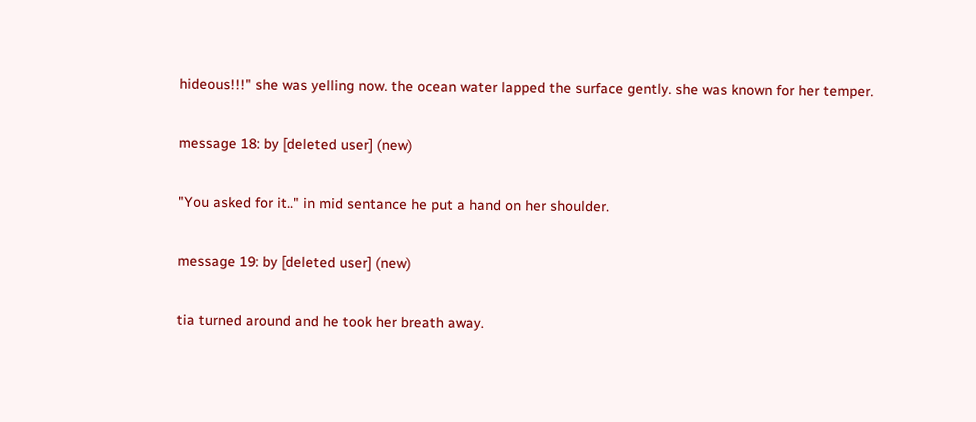hideous!!!" she was yelling now. the ocean water lapped the surface gently. she was known for her temper.

message 18: by [deleted user] (new)

"You asked for it.." in mid sentance he put a hand on her shoulder.

message 19: by [deleted user] (new)

tia turned around and he took her breath away.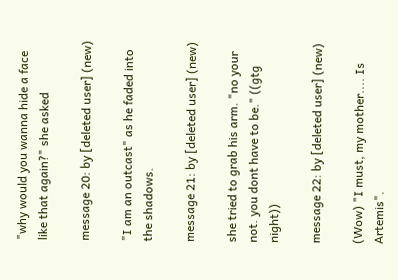"why would you wanna hide a face like that again?" she asked

message 20: by [deleted user] (new)

"I am an outcast" as he faded into the shadows.

message 21: by [deleted user] (new)

she tried to grab his arm. "no your not. you dont have to be." ((gtg night))

message 22: by [deleted user] (new)

(Wow) "I must, my mother.... Is Artemis".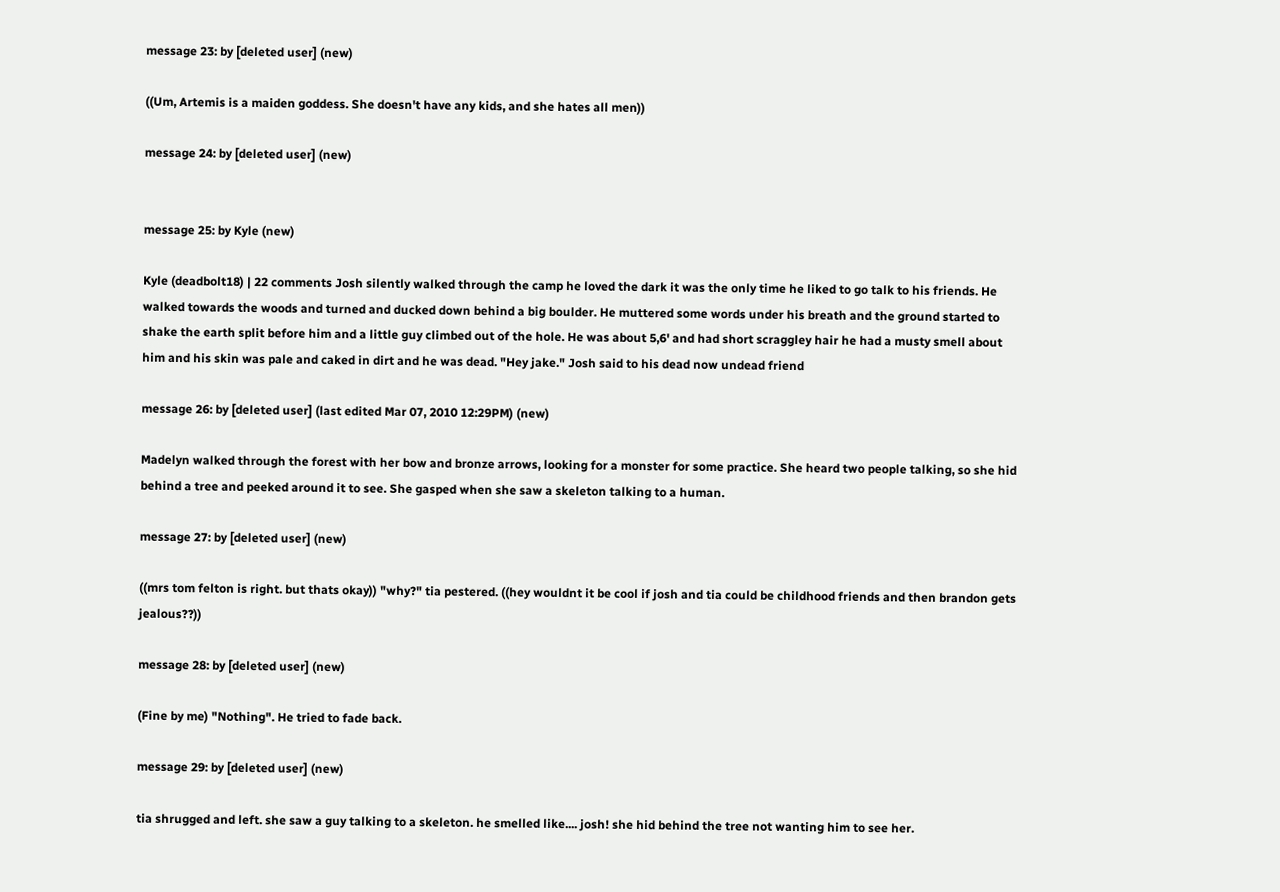message 23: by [deleted user] (new)

((Um, Artemis is a maiden goddess. She doesn't have any kids, and she hates all men))

message 24: by [deleted user] (new)


message 25: by Kyle (new)

Kyle (deadbolt18) | 22 comments Josh silently walked through the camp he loved the dark it was the only time he liked to go talk to his friends. He walked towards the woods and turned and ducked down behind a big boulder. He muttered some words under his breath and the ground started to shake the earth split before him and a little guy climbed out of the hole. He was about 5,6' and had short scraggley hair he had a musty smell about him and his skin was pale and caked in dirt and he was dead. "Hey jake." Josh said to his dead now undead friend

message 26: by [deleted user] (last edited Mar 07, 2010 12:29PM) (new)

Madelyn walked through the forest with her bow and bronze arrows, looking for a monster for some practice. She heard two people talking, so she hid behind a tree and peeked around it to see. She gasped when she saw a skeleton talking to a human.

message 27: by [deleted user] (new)

((mrs tom felton is right. but thats okay)) "why?" tia pestered. ((hey wouldnt it be cool if josh and tia could be childhood friends and then brandon gets jealous??))

message 28: by [deleted user] (new)

(Fine by me) "Nothing". He tried to fade back.

message 29: by [deleted user] (new)

tia shrugged and left. she saw a guy talking to a skeleton. he smelled like.... josh! she hid behind the tree not wanting him to see her.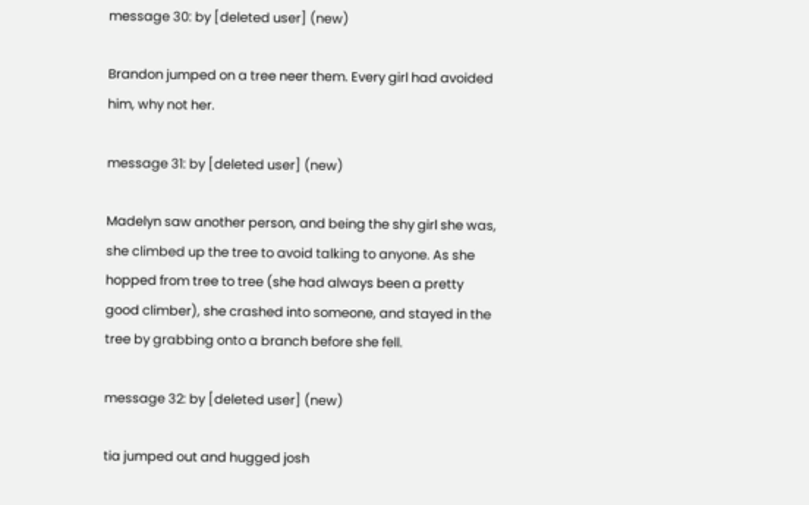message 30: by [deleted user] (new)

Brandon jumped on a tree neer them. Every girl had avoided him, why not her.

message 31: by [deleted user] (new)

Madelyn saw another person, and being the shy girl she was, she climbed up the tree to avoid talking to anyone. As she hopped from tree to tree (she had always been a pretty good climber), she crashed into someone, and stayed in the tree by grabbing onto a branch before she fell.

message 32: by [deleted user] (new)

tia jumped out and hugged josh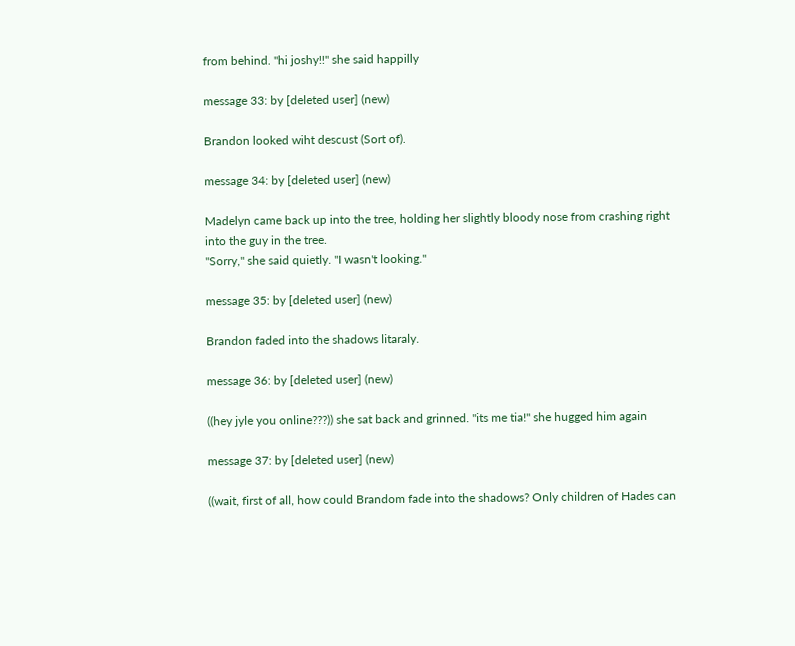from behind. "hi joshy!!" she said happilly

message 33: by [deleted user] (new)

Brandon looked wiht descust (Sort of).

message 34: by [deleted user] (new)

Madelyn came back up into the tree, holding her slightly bloody nose from crashing right into the guy in the tree.
"Sorry," she said quietly. "I wasn't looking."

message 35: by [deleted user] (new)

Brandon faded into the shadows litaraly.

message 36: by [deleted user] (new)

((hey jyle you online???)) she sat back and grinned. "its me tia!" she hugged him again

message 37: by [deleted user] (new)

((wait, first of all, how could Brandom fade into the shadows? Only children of Hades can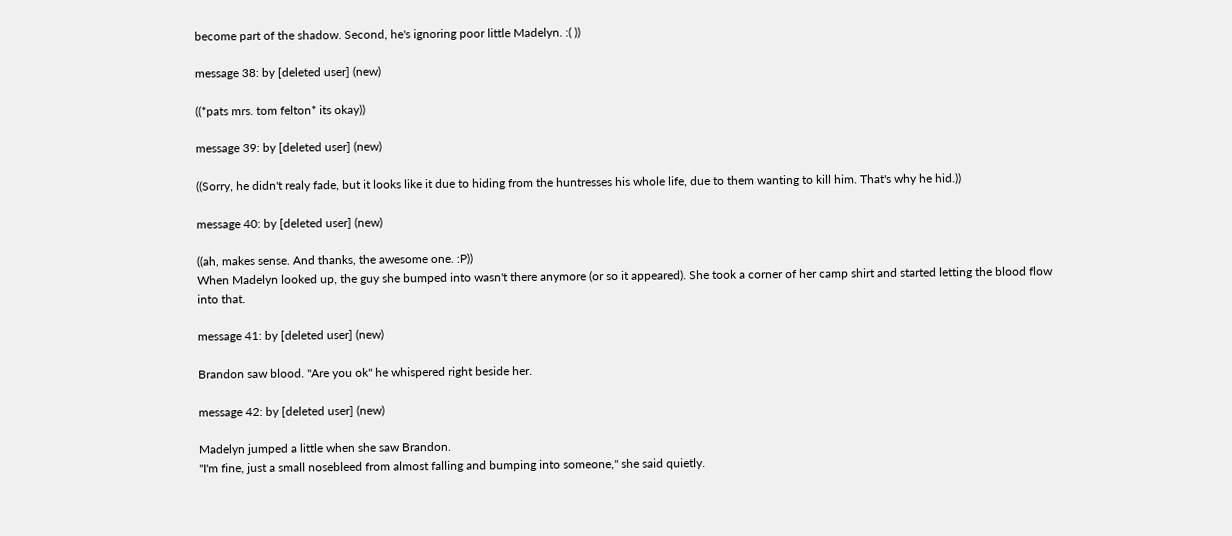become part of the shadow. Second, he's ignoring poor little Madelyn. :( ))

message 38: by [deleted user] (new)

((*pats mrs. tom felton* its okay))

message 39: by [deleted user] (new)

((Sorry, he didn't realy fade, but it looks like it due to hiding from the huntresses his whole life, due to them wanting to kill him. That's why he hid.))

message 40: by [deleted user] (new)

((ah, makes sense. And thanks, the awesome one. :P))
When Madelyn looked up, the guy she bumped into wasn't there anymore (or so it appeared). She took a corner of her camp shirt and started letting the blood flow into that.

message 41: by [deleted user] (new)

Brandon saw blood. "Are you ok" he whispered right beside her.

message 42: by [deleted user] (new)

Madelyn jumped a little when she saw Brandon.
"I'm fine, just a small nosebleed from almost falling and bumping into someone," she said quietly.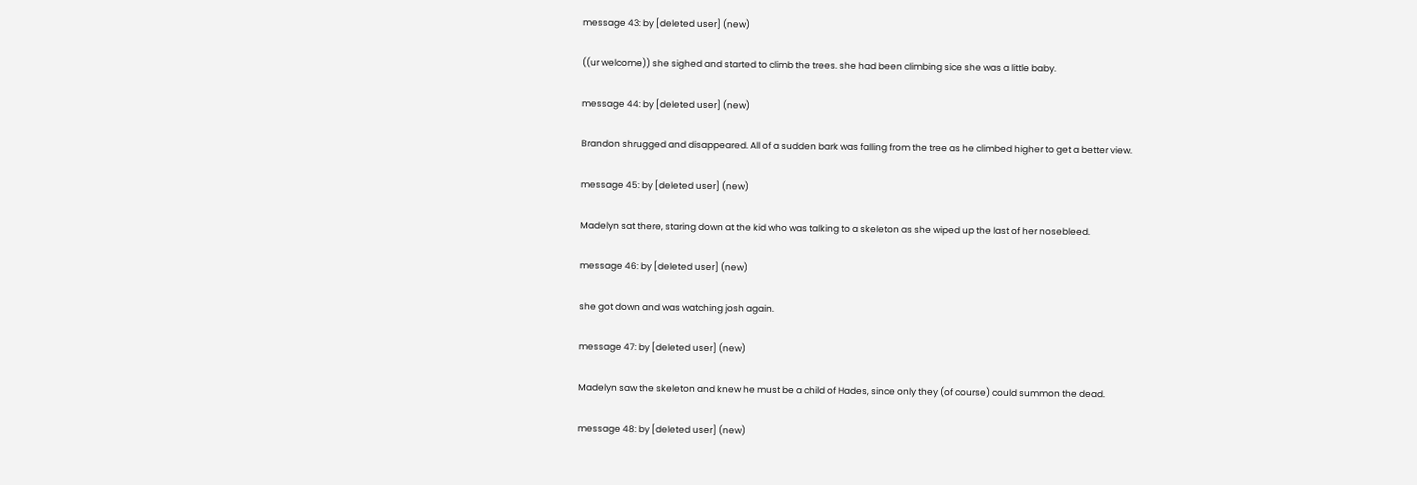message 43: by [deleted user] (new)

((ur welcome)) she sighed and started to climb the trees. she had been climbing sice she was a little baby.

message 44: by [deleted user] (new)

Brandon shrugged and disappeared. All of a sudden bark was falling from the tree as he climbed higher to get a better view.

message 45: by [deleted user] (new)

Madelyn sat there, staring down at the kid who was talking to a skeleton as she wiped up the last of her nosebleed.

message 46: by [deleted user] (new)

she got down and was watching josh again.

message 47: by [deleted user] (new)

Madelyn saw the skeleton and knew he must be a child of Hades, since only they (of course) could summon the dead.

message 48: by [deleted user] (new)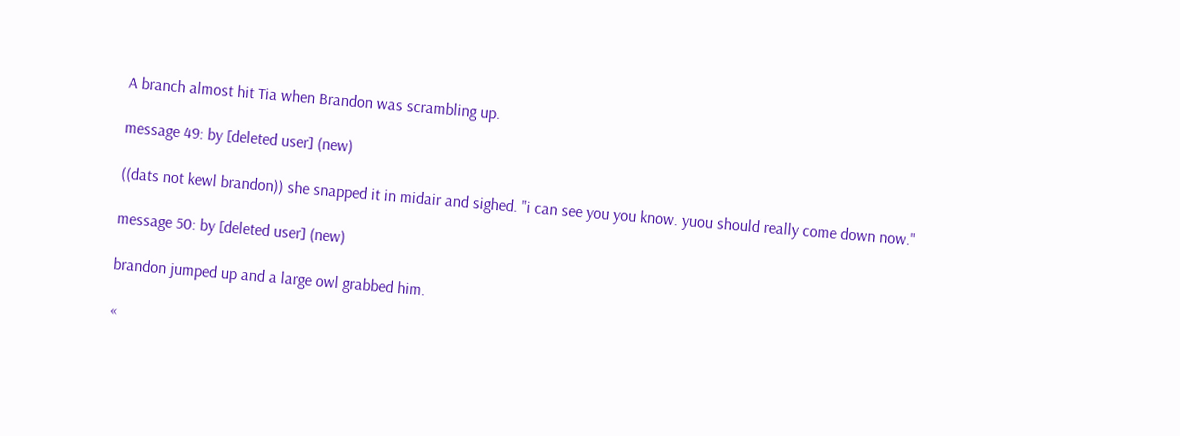A branch almost hit Tia when Brandon was scrambling up.

message 49: by [deleted user] (new)

((dats not kewl brandon)) she snapped it in midair and sighed. "i can see you you know. yuou should really come down now."

message 50: by [deleted user] (new)

brandon jumped up and a large owl grabbed him.

«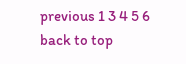previous 1 3 4 5 6
back to top